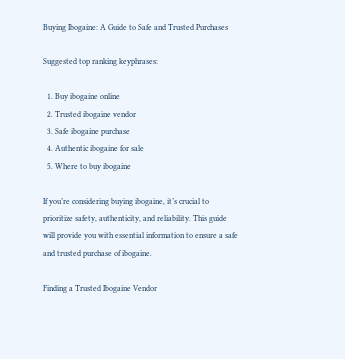Buying Ibogaine: A Guide to Safe and Trusted Purchases

Suggested top ranking keyphrases:

  1. Buy ibogaine online
  2. Trusted ibogaine vendor
  3. Safe ibogaine purchase
  4. Authentic ibogaine for sale
  5. Where to buy ibogaine

If you’re considering buying ibogaine, it’s crucial to prioritize safety, authenticity, and reliability. This guide will provide you with essential information to ensure a safe and trusted purchase of ibogaine.

Finding a Trusted Ibogaine Vendor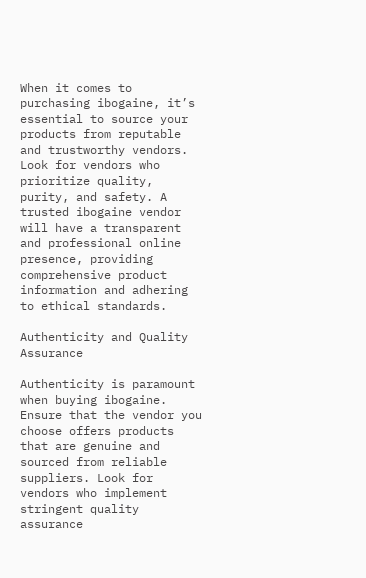When it comes to purchasing ibogaine, it’s essential to source your products from reputable and trustworthy vendors. Look for vendors who prioritize quality, purity, and safety. A trusted ibogaine vendor will have a transparent and professional online presence, providing comprehensive product information and adhering to ethical standards.

Authenticity and Quality Assurance

Authenticity is paramount when buying ibogaine. Ensure that the vendor you choose offers products that are genuine and sourced from reliable suppliers. Look for vendors who implement stringent quality assurance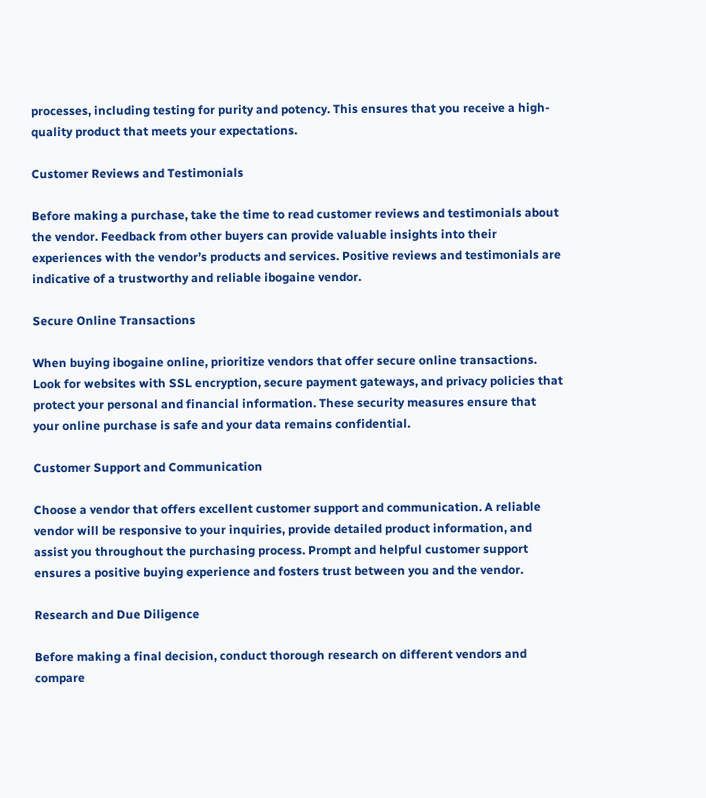processes, including testing for purity and potency. This ensures that you receive a high-quality product that meets your expectations.

Customer Reviews and Testimonials

Before making a purchase, take the time to read customer reviews and testimonials about the vendor. Feedback from other buyers can provide valuable insights into their experiences with the vendor’s products and services. Positive reviews and testimonials are indicative of a trustworthy and reliable ibogaine vendor.

Secure Online Transactions

When buying ibogaine online, prioritize vendors that offer secure online transactions. Look for websites with SSL encryption, secure payment gateways, and privacy policies that protect your personal and financial information. These security measures ensure that your online purchase is safe and your data remains confidential.

Customer Support and Communication

Choose a vendor that offers excellent customer support and communication. A reliable vendor will be responsive to your inquiries, provide detailed product information, and assist you throughout the purchasing process. Prompt and helpful customer support ensures a positive buying experience and fosters trust between you and the vendor.

Research and Due Diligence

Before making a final decision, conduct thorough research on different vendors and compare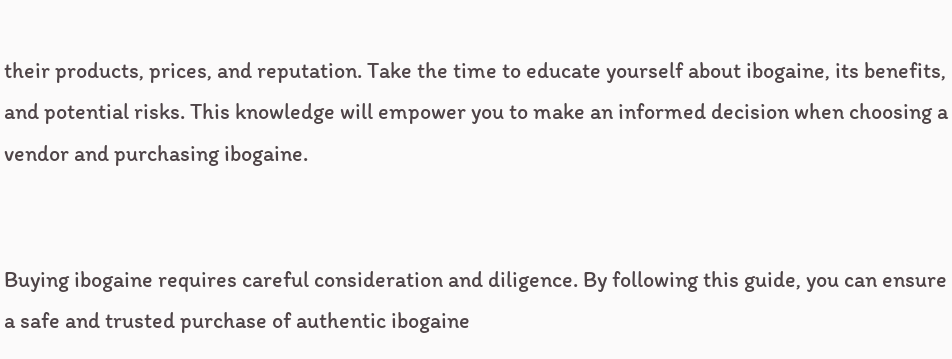their products, prices, and reputation. Take the time to educate yourself about ibogaine, its benefits, and potential risks. This knowledge will empower you to make an informed decision when choosing a vendor and purchasing ibogaine.


Buying ibogaine requires careful consideration and diligence. By following this guide, you can ensure a safe and trusted purchase of authentic ibogaine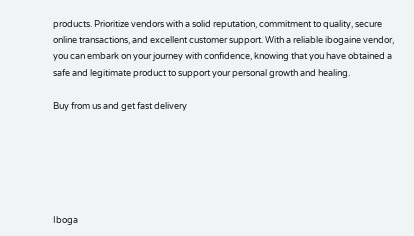products. Prioritize vendors with a solid reputation, commitment to quality, secure online transactions, and excellent customer support. With a reliable ibogaine vendor, you can embark on your journey with confidence, knowing that you have obtained a safe and legitimate product to support your personal growth and healing.

Buy from us and get fast delivery






Iboga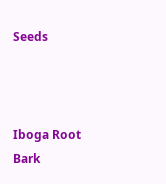Seeds



Iboga Root Bark